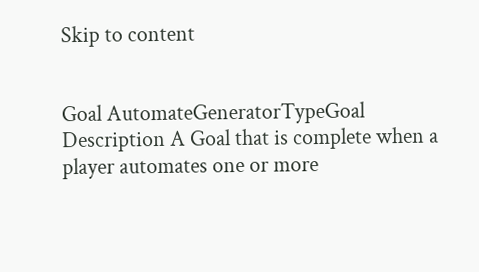Skip to content


Goal AutomateGeneratorTypeGoal
Description A Goal that is complete when a player automates one or more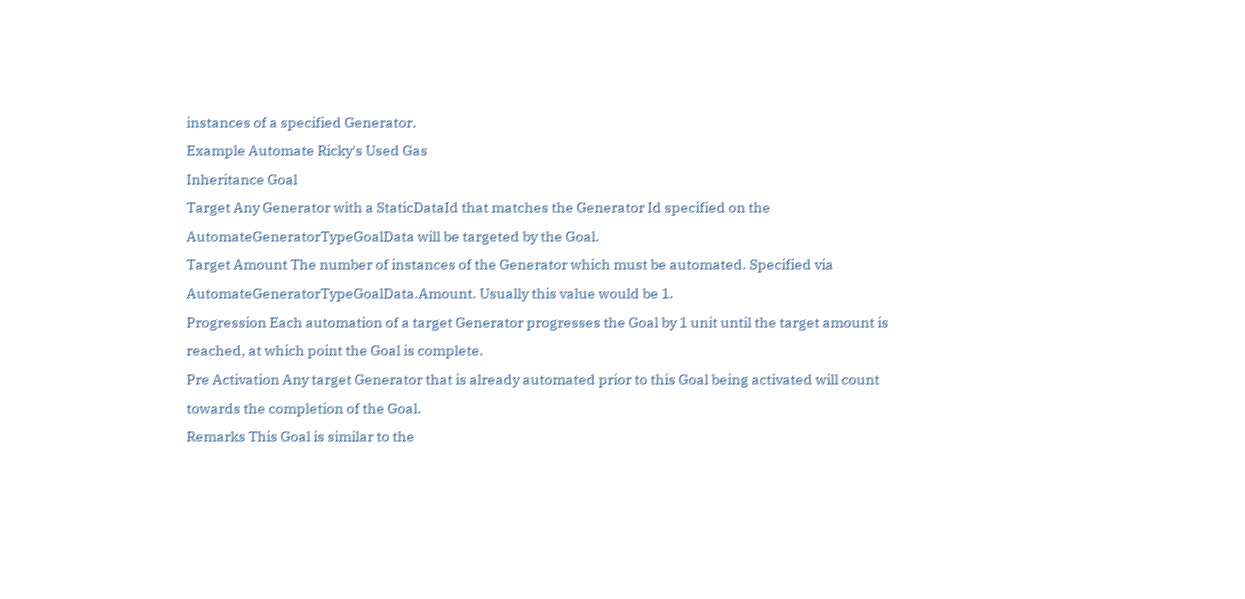instances of a specified Generator.
Example Automate Ricky's Used Gas
Inheritance Goal
Target Any Generator with a StaticDataId that matches the Generator Id specified on the AutomateGeneratorTypeGoalData will be targeted by the Goal.
Target Amount The number of instances of the Generator which must be automated. Specified via AutomateGeneratorTypeGoalData.Amount. Usually this value would be 1.
Progression Each automation of a target Generator progresses the Goal by 1 unit until the target amount is reached, at which point the Goal is complete.
Pre Activation Any target Generator that is already automated prior to this Goal being activated will count towards the completion of the Goal.
Remarks This Goal is similar to the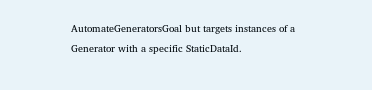AutomateGeneratorsGoal but targets instances of a Generator with a specific StaticDataId.